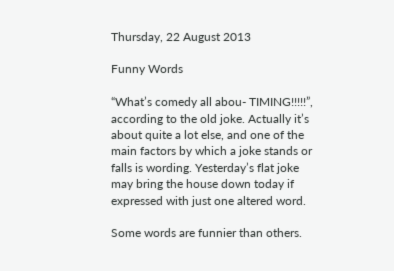Thursday, 22 August 2013

Funny Words

“What’s comedy all abou- TIMING!!!!!”, according to the old joke. Actually it’s about quite a lot else, and one of the main factors by which a joke stands or falls is wording. Yesterday’s flat joke may bring the house down today if expressed with just one altered word.

Some words are funnier than others.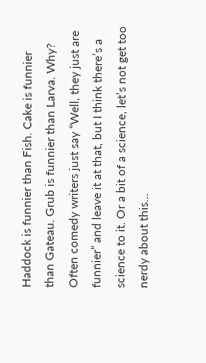Haddock is funnier than Fish. Cake is funnier than Gateau. Grub is funnier than Larva. Why? Often comedy writers just say “Well, they just are funnier” and leave it at that, but I think there’s a science to it. Or a bit of a science, let’s not get too nerdy about this...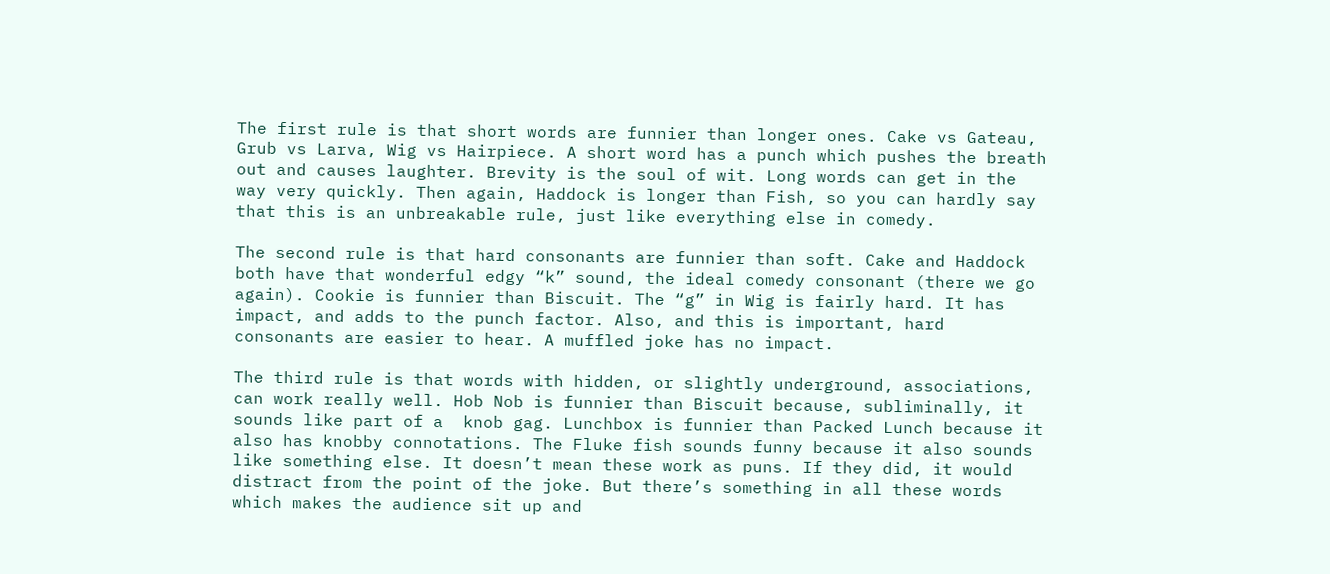The first rule is that short words are funnier than longer ones. Cake vs Gateau, Grub vs Larva, Wig vs Hairpiece. A short word has a punch which pushes the breath out and causes laughter. Brevity is the soul of wit. Long words can get in the way very quickly. Then again, Haddock is longer than Fish, so you can hardly say that this is an unbreakable rule, just like everything else in comedy.

The second rule is that hard consonants are funnier than soft. Cake and Haddock both have that wonderful edgy “k” sound, the ideal comedy consonant (there we go again). Cookie is funnier than Biscuit. The “g” in Wig is fairly hard. It has impact, and adds to the punch factor. Also, and this is important, hard consonants are easier to hear. A muffled joke has no impact.

The third rule is that words with hidden, or slightly underground, associations, can work really well. Hob Nob is funnier than Biscuit because, subliminally, it sounds like part of a  knob gag. Lunchbox is funnier than Packed Lunch because it also has knobby connotations. The Fluke fish sounds funny because it also sounds like something else. It doesn’t mean these work as puns. If they did, it would distract from the point of the joke. But there’s something in all these words which makes the audience sit up and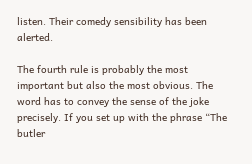listen. Their comedy sensibility has been alerted.

The fourth rule is probably the most important but also the most obvious. The word has to convey the sense of the joke precisely. If you set up with the phrase “The butler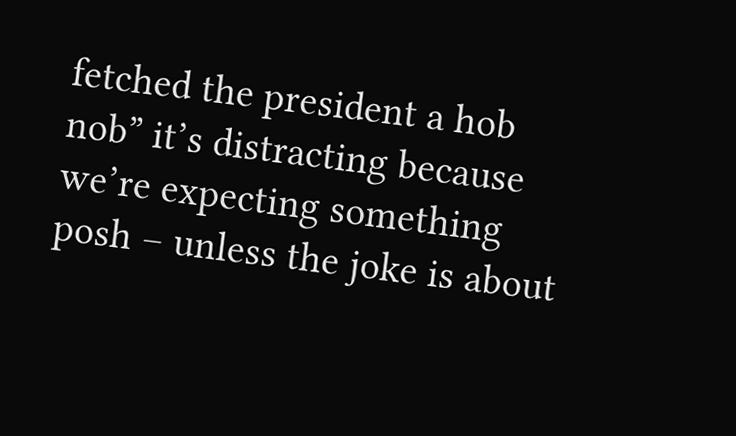fetched the president a hob nob” it’s distracting because we’re expecting something posh – unless the joke is about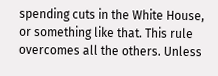spending cuts in the White House, or something like that. This rule overcomes all the others. Unless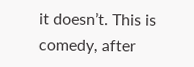it doesn’t. This is comedy, after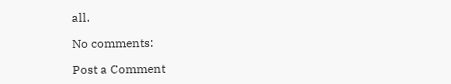all.

No comments:

Post a Comment